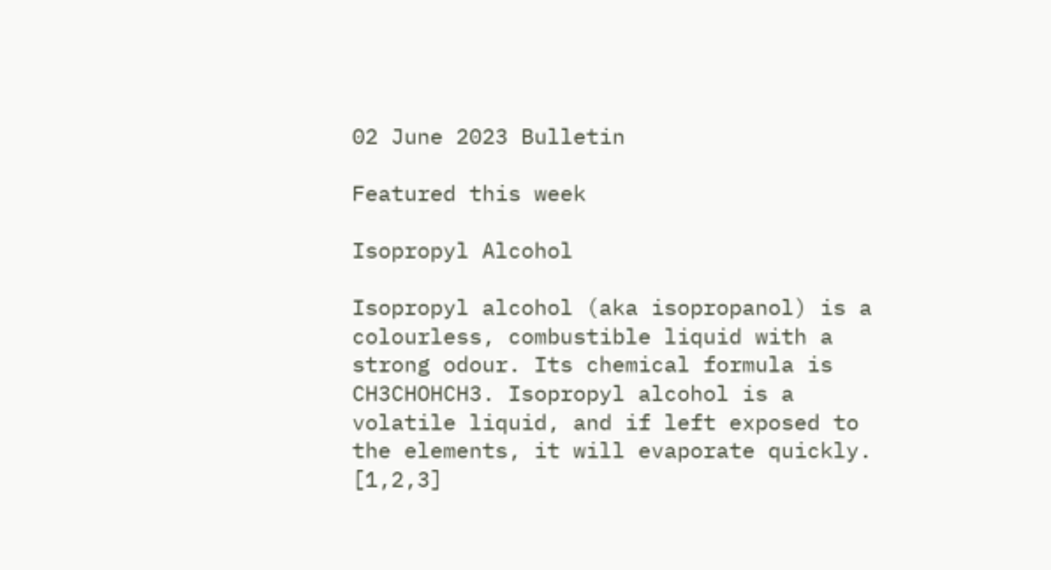02 June 2023 Bulletin

Featured this week

Isopropyl Alcohol

Isopropyl alcohol (aka isopropanol) is a colourless, combustible liquid with a strong odour. Its chemical formula is CH3CHOHCH3. Isopropyl alcohol is a volatile liquid, and if left exposed to the elements, it will evaporate quickly. [1,2,3]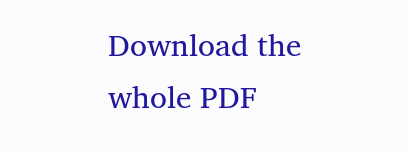Download the whole PDF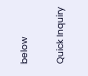below

Quick Inquiry